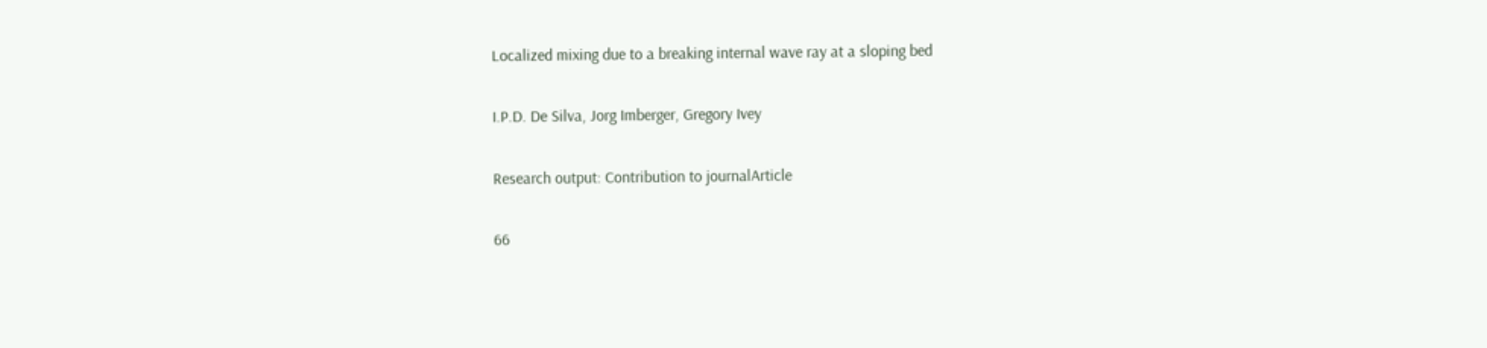Localized mixing due to a breaking internal wave ray at a sloping bed

I.P.D. De Silva, Jorg Imberger, Gregory Ivey

Research output: Contribution to journalArticle

66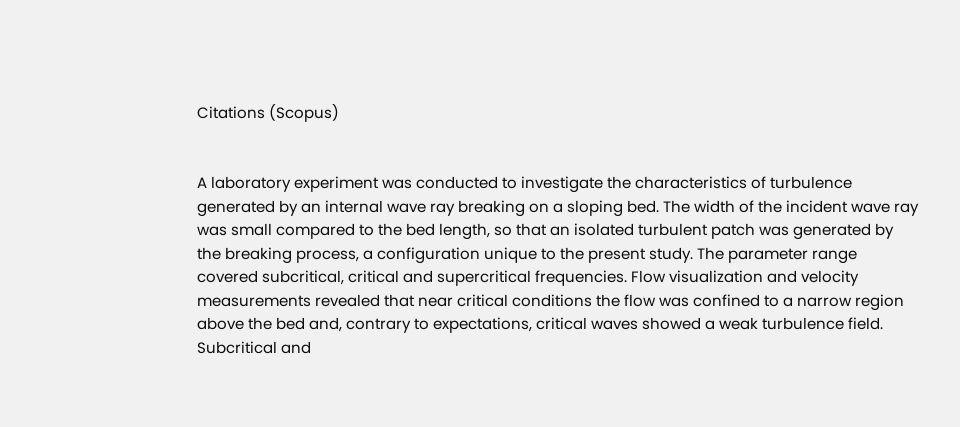Citations (Scopus)


A laboratory experiment was conducted to investigate the characteristics of turbulence generated by an internal wave ray breaking on a sloping bed. The width of the incident wave ray was small compared to the bed length, so that an isolated turbulent patch was generated by the breaking process, a configuration unique to the present study. The parameter range covered subcritical, critical and supercritical frequencies. Flow visualization and velocity measurements revealed that near critical conditions the flow was confined to a narrow region above the bed and, contrary to expectations, critical waves showed a weak turbulence field. Subcritical and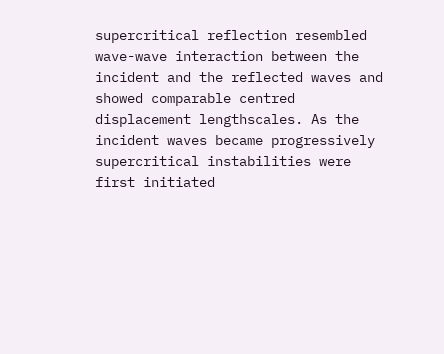supercritical reflection resembled wave-wave interaction between the incident and the reflected waves and showed comparable centred displacement lengthscales. As the incident waves became progressively supercritical instabilities were first initiated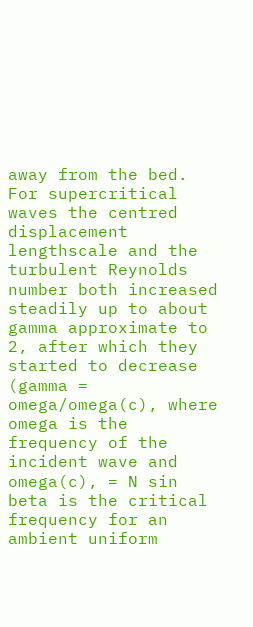away from the bed. For supercritical waves the centred displacement lengthscale and the turbulent Reynolds number both increased steadily up to about gamma approximate to 2, after which they started to decrease (gamma = omega/omega(c), where omega is the frequency of the incident wave and omega(c), = N sin beta is the critical frequency for an ambient uniform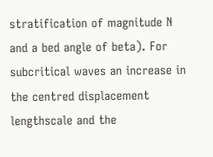stratification of magnitude N and a bed angle of beta). For subcritical waves an increase in the centred displacement lengthscale and the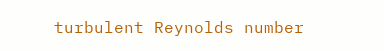turbulent Reynolds number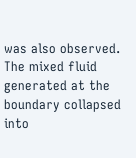was also observed. The mixed fluid generated at the boundary collapsed into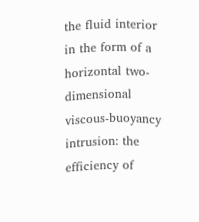the fluid interior in the form of a horizontal two-dimensional viscous-buoyancy intrusion: the efficiency of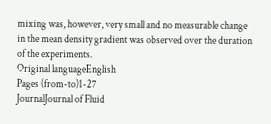mixing was, however, very small and no measurable change in the mean density gradient was observed over the duration of the experiments.
Original languageEnglish
Pages (from-to)1-27
JournalJournal of Fluid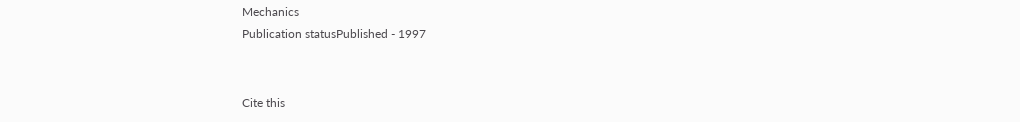Mechanics
Publication statusPublished - 1997


Cite this